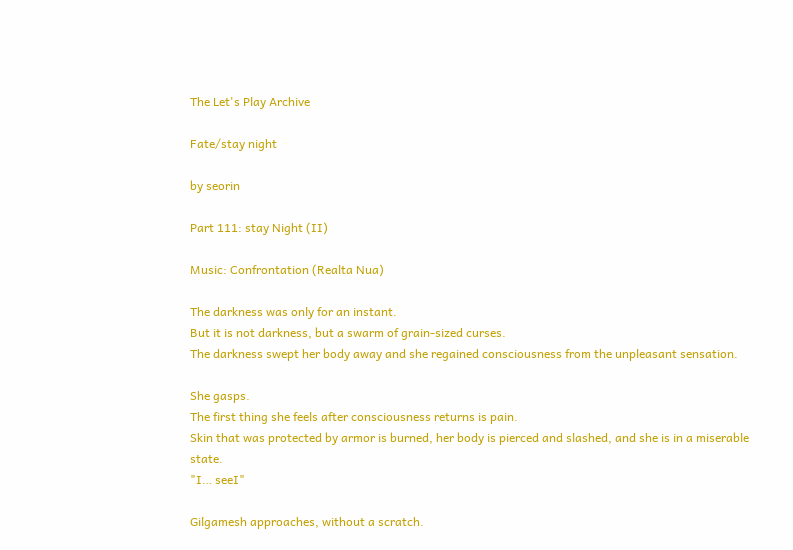The Let's Play Archive

Fate/stay night

by seorin

Part 111: stay Night (II)

Music: Confrontation (Realta Nua)

The darkness was only for an instant.
But it is not darkness, but a swarm of grain-sized curses.
The darkness swept her body away and she regained consciousness from the unpleasant sensation.

She gasps.
The first thing she feels after consciousness returns is pain.
Skin that was protected by armor is burned, her body is pierced and slashed, and she is in a miserable state.
"I… seeI"

Gilgamesh approaches, without a scratch.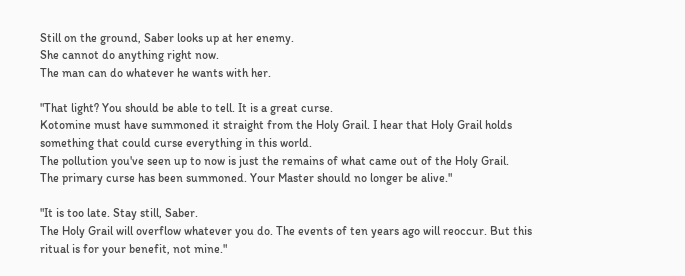Still on the ground, Saber looks up at her enemy.
She cannot do anything right now.
The man can do whatever he wants with her.

"That light? You should be able to tell. It is a great curse.
Kotomine must have summoned it straight from the Holy Grail. I hear that Holy Grail holds something that could curse everything in this world.
The pollution you've seen up to now is just the remains of what came out of the Holy Grail.
The primary curse has been summoned. Your Master should no longer be alive."

"It is too late. Stay still, Saber.
The Holy Grail will overflow whatever you do. The events of ten years ago will reoccur. But this ritual is for your benefit, not mine."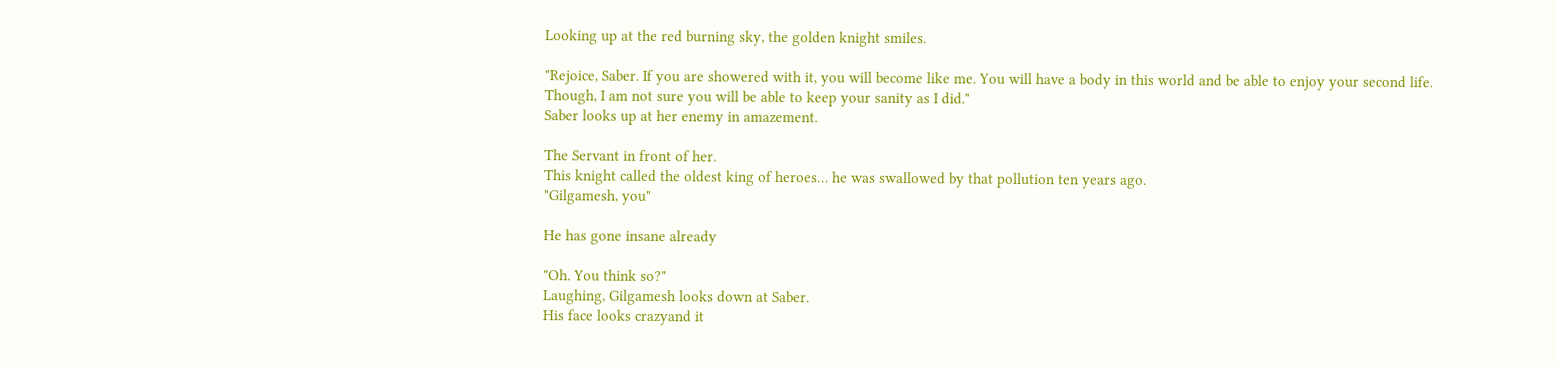Looking up at the red burning sky, the golden knight smiles.

"Rejoice, Saber. If you are showered with it, you will become like me. You will have a body in this world and be able to enjoy your second life.
Though, I am not sure you will be able to keep your sanity as I did."
Saber looks up at her enemy in amazement.

The Servant in front of her.
This knight called the oldest king of heroes… he was swallowed by that pollution ten years ago.
"Gilgamesh, you"

He has gone insane already

"Oh. You think so?"
Laughing, Gilgamesh looks down at Saber.
His face looks crazyand it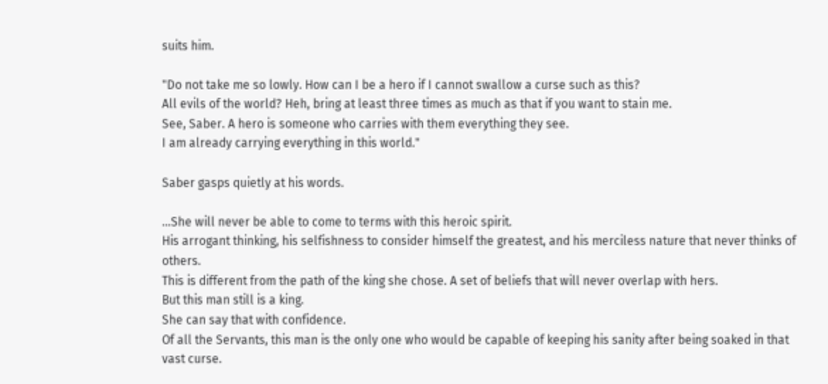suits him.

"Do not take me so lowly. How can I be a hero if I cannot swallow a curse such as this?
All evils of the world? Heh, bring at least three times as much as that if you want to stain me.
See, Saber. A hero is someone who carries with them everything they see.
I am already carrying everything in this world."

Saber gasps quietly at his words.

…She will never be able to come to terms with this heroic spirit.
His arrogant thinking, his selfishness to consider himself the greatest, and his merciless nature that never thinks of others.
This is different from the path of the king she chose. A set of beliefs that will never overlap with hers.
But this man still is a king.
She can say that with confidence.
Of all the Servants, this man is the only one who would be capable of keeping his sanity after being soaked in that vast curse.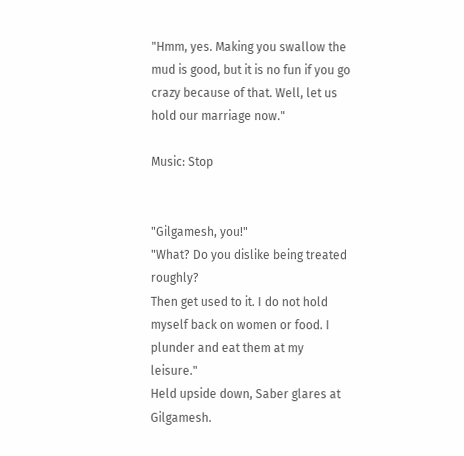"Hmm, yes. Making you swallow the mud is good, but it is no fun if you go crazy because of that. Well, let us hold our marriage now."

Music: Stop


"Gilgamesh, you!"
"What? Do you dislike being treated roughly?
Then get used to it. I do not hold myself back on women or food. I plunder and eat them at my leisure."
Held upside down, Saber glares at Gilgamesh.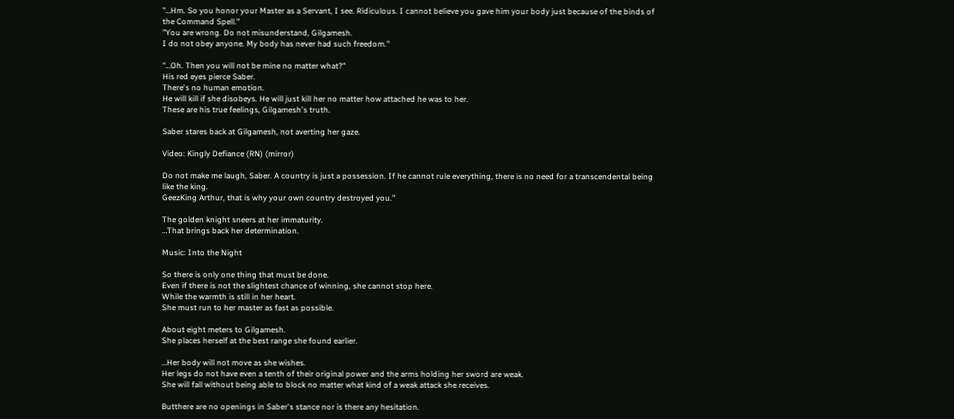"…Hm. So you honor your Master as a Servant, I see. Ridiculous. I cannot believe you gave him your body just because of the binds of the Command Spell."
"You are wrong. Do not misunderstand, Gilgamesh.
I do not obey anyone. My body has never had such freedom."

"…Oh. Then you will not be mine no matter what?"
His red eyes pierce Saber.
There's no human emotion.
He will kill if she disobeys. He will just kill her no matter how attached he was to her.
These are his true feelings, Gilgamesh's truth.

Saber stares back at Gilgamesh, not averting her gaze.

Video: Kingly Defiance (RN) (mirror)

Do not make me laugh, Saber. A country is just a possession. If he cannot rule everything, there is no need for a transcendental being like the king.
GeezKing Arthur, that is why your own country destroyed you."

The golden knight sneers at her immaturity.
…That brings back her determination.

Music: Into the Night

So there is only one thing that must be done.
Even if there is not the slightest chance of winning, she cannot stop here.
While the warmth is still in her heart.
She must run to her master as fast as possible.

About eight meters to Gilgamesh.
She places herself at the best range she found earlier.

…Her body will not move as she wishes.
Her legs do not have even a tenth of their original power and the arms holding her sword are weak.
She will fall without being able to block no matter what kind of a weak attack she receives.

Butthere are no openings in Saber's stance nor is there any hesitation.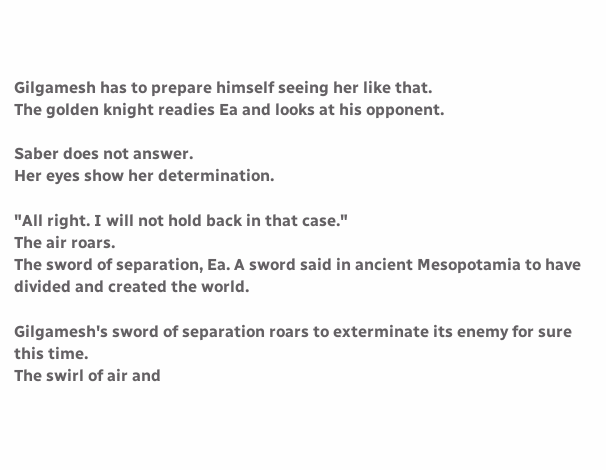Gilgamesh has to prepare himself seeing her like that.
The golden knight readies Ea and looks at his opponent.

Saber does not answer.
Her eyes show her determination.

"All right. I will not hold back in that case."
The air roars.
The sword of separation, Ea. A sword said in ancient Mesopotamia to have divided and created the world.

Gilgamesh's sword of separation roars to exterminate its enemy for sure this time.
The swirl of air and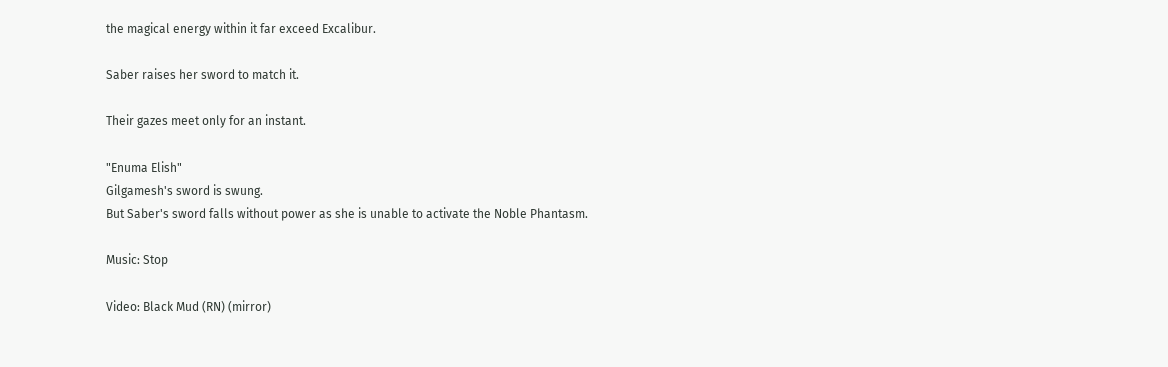the magical energy within it far exceed Excalibur.

Saber raises her sword to match it.

Their gazes meet only for an instant.

"Enuma Elish"
Gilgamesh's sword is swung.
But Saber's sword falls without power as she is unable to activate the Noble Phantasm.

Music: Stop

Video: Black Mud (RN) (mirror)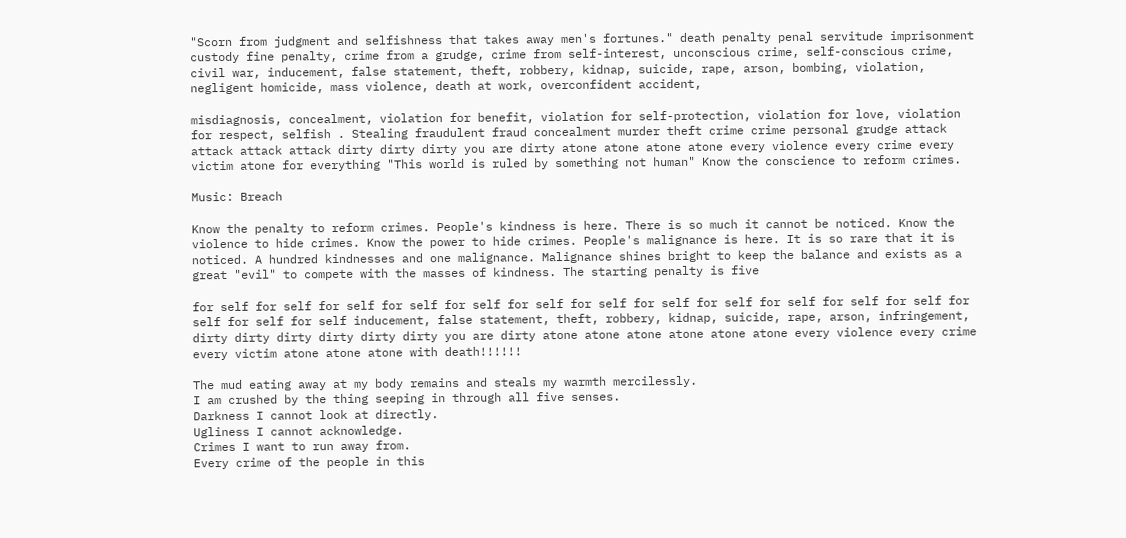"Scorn from judgment and selfishness that takes away men's fortunes." death penalty penal servitude imprisonment custody fine penalty, crime from a grudge, crime from self-interest, unconscious crime, self-conscious crime, civil war, inducement, false statement, theft, robbery, kidnap, suicide, rape, arson, bombing, violation, negligent homicide, mass violence, death at work, overconfident accident,

misdiagnosis, concealment, violation for benefit, violation for self-protection, violation for love, violation for respect, selfish . Stealing fraudulent fraud concealment murder theft crime crime personal grudge attack attack attack attack dirty dirty dirty you are dirty atone atone atone atone every violence every crime every victim atone for everything "This world is ruled by something not human" Know the conscience to reform crimes.

Music: Breach

Know the penalty to reform crimes. People's kindness is here. There is so much it cannot be noticed. Know the violence to hide crimes. Know the power to hide crimes. People's malignance is here. It is so rare that it is noticed. A hundred kindnesses and one malignance. Malignance shines bright to keep the balance and exists as a great "evil" to compete with the masses of kindness. The starting penalty is five

for self for self for self for self for self for self for self for self for self for self for self for self for self for self for self inducement, false statement, theft, robbery, kidnap, suicide, rape, arson, infringement, dirty dirty dirty dirty dirty dirty you are dirty atone atone atone atone atone atone every violence every crime every victim atone atone atone with death!!!!!!

The mud eating away at my body remains and steals my warmth mercilessly.
I am crushed by the thing seeping in through all five senses.
Darkness I cannot look at directly.
Ugliness I cannot acknowledge.
Crimes I want to run away from.
Every crime of the people in this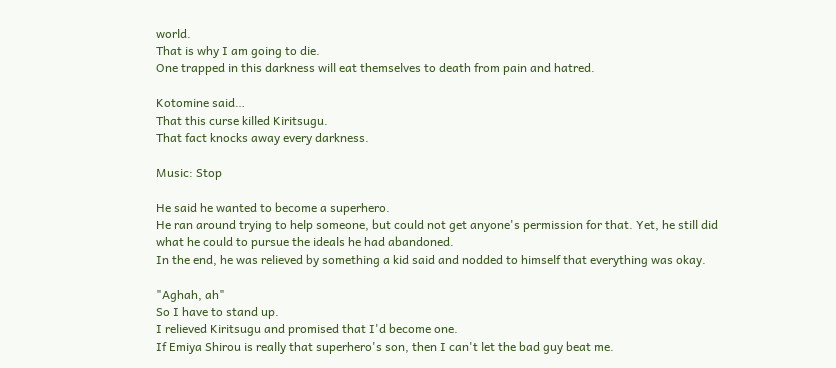world.
That is why I am going to die.
One trapped in this darkness will eat themselves to death from pain and hatred.

Kotomine said…
That this curse killed Kiritsugu.
That fact knocks away every darkness.

Music: Stop

He said he wanted to become a superhero.
He ran around trying to help someone, but could not get anyone's permission for that. Yet, he still did what he could to pursue the ideals he had abandoned.
In the end, he was relieved by something a kid said and nodded to himself that everything was okay.

"Aghah, ah"
So I have to stand up.
I relieved Kiritsugu and promised that I'd become one.
If Emiya Shirou is really that superhero's son, then I can't let the bad guy beat me.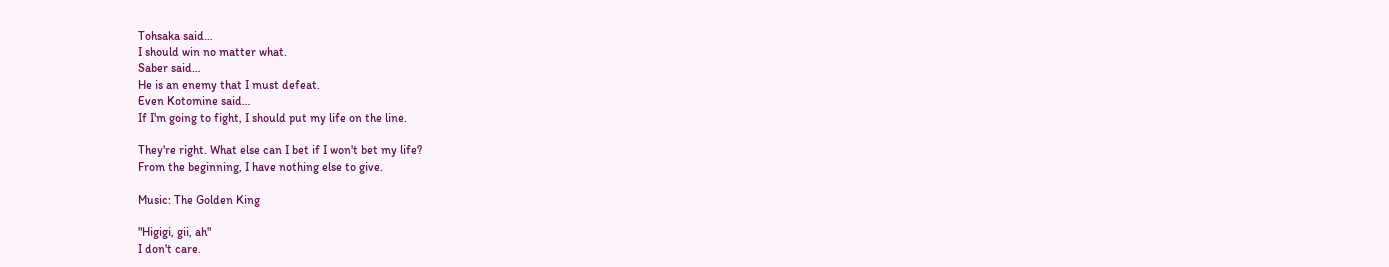Tohsaka said…
I should win no matter what.
Saber said…
He is an enemy that I must defeat.
Even Kotomine said…
If I'm going to fight, I should put my life on the line.

They're right. What else can I bet if I won't bet my life?
From the beginning, I have nothing else to give.

Music: The Golden King

"Higigi, gii, ah"
I don't care.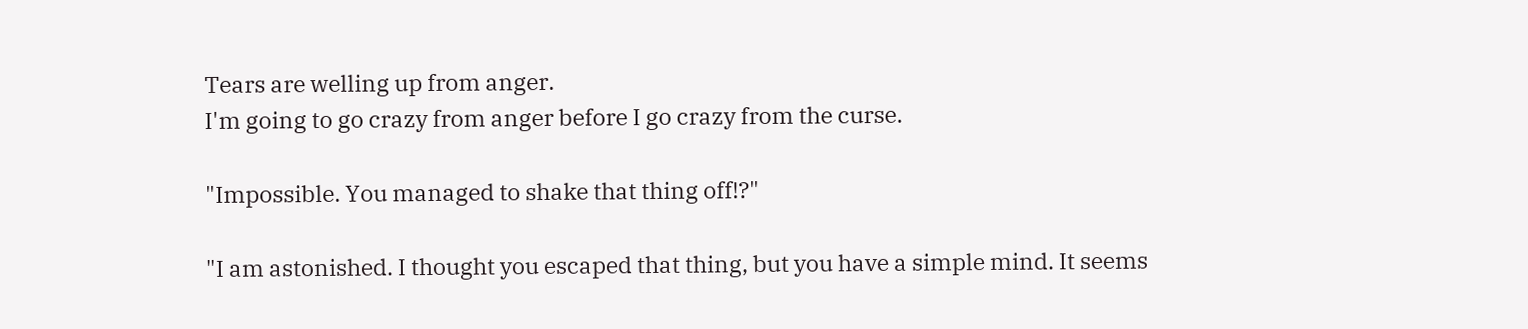Tears are welling up from anger.
I'm going to go crazy from anger before I go crazy from the curse.

"Impossible. You managed to shake that thing off!?"

"I am astonished. I thought you escaped that thing, but you have a simple mind. It seems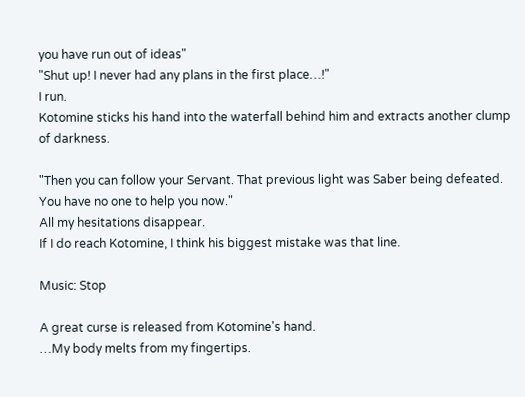you have run out of ideas"
"Shut up! I never had any plans in the first place…!"
I run.
Kotomine sticks his hand into the waterfall behind him and extracts another clump of darkness.

"Then you can follow your Servant. That previous light was Saber being defeated. You have no one to help you now."
All my hesitations disappear.
If I do reach Kotomine, I think his biggest mistake was that line.

Music: Stop

A great curse is released from Kotomine's hand.
…My body melts from my fingertips.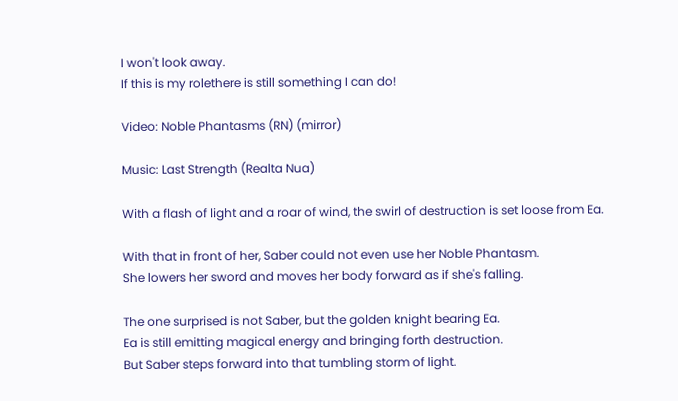I won't look away.
If this is my rolethere is still something I can do!

Video: Noble Phantasms (RN) (mirror)

Music: Last Strength (Realta Nua)

With a flash of light and a roar of wind, the swirl of destruction is set loose from Ea.

With that in front of her, Saber could not even use her Noble Phantasm.
She lowers her sword and moves her body forward as if she's falling.

The one surprised is not Saber, but the golden knight bearing Ea.
Ea is still emitting magical energy and bringing forth destruction.
But Saber steps forward into that tumbling storm of light.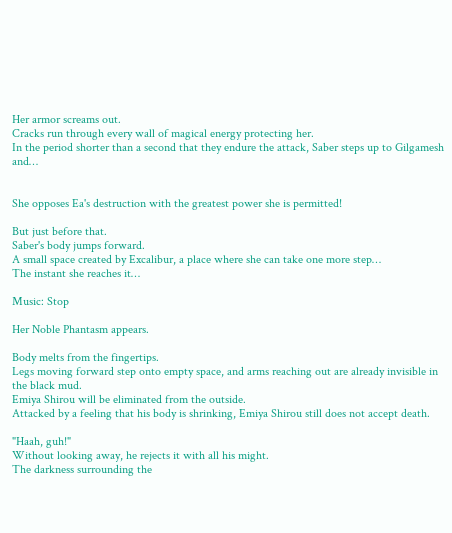Her armor screams out.
Cracks run through every wall of magical energy protecting her.
In the period shorter than a second that they endure the attack, Saber steps up to Gilgamesh and…


She opposes Ea's destruction with the greatest power she is permitted!

But just before that.
Saber's body jumps forward.
A small space created by Excalibur, a place where she can take one more step…
The instant she reaches it…

Music: Stop

Her Noble Phantasm appears.

Body melts from the fingertips.
Legs moving forward step onto empty space, and arms reaching out are already invisible in the black mud.
Emiya Shirou will be eliminated from the outside.
Attacked by a feeling that his body is shrinking, Emiya Shirou still does not accept death.

"Haah, guh!"
Without looking away, he rejects it with all his might.
The darkness surrounding the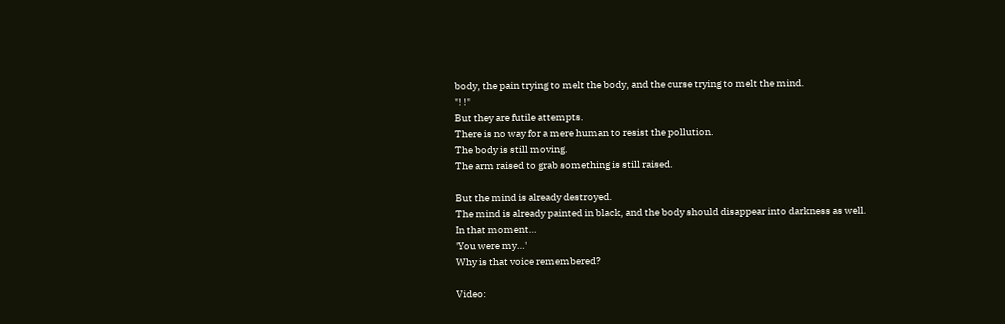body, the pain trying to melt the body, and the curse trying to melt the mind.
"! !"
But they are futile attempts.
There is no way for a mere human to resist the pollution.
The body is still moving.
The arm raised to grab something is still raised.

But the mind is already destroyed.
The mind is already painted in black, and the body should disappear into darkness as well.
In that moment…
'You were my…'
Why is that voice remembered?

Video: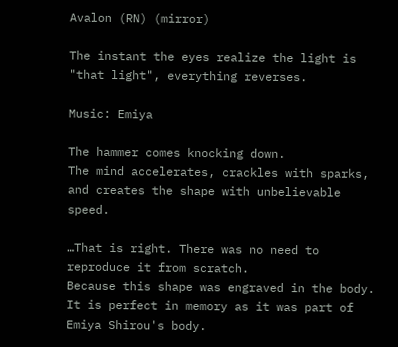Avalon (RN) (mirror)

The instant the eyes realize the light is "that light", everything reverses.

Music: Emiya

The hammer comes knocking down.
The mind accelerates, crackles with sparks, and creates the shape with unbelievable speed.

…That is right. There was no need to reproduce it from scratch.
Because this shape was engraved in the body. It is perfect in memory as it was part of Emiya Shirou's body.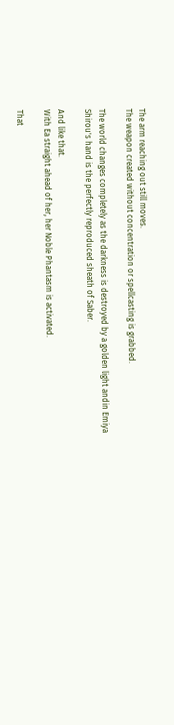The arm reaching out still moves.
The weapon created without concentration or spellcasting is grabbed.

The world changes completely as the darkness is destroyed by a golden light andin Emiya Shirou's hand is the perfectly reproduced sheath of Saber.

And like that.
With Ea straight ahead of her, her Noble Phantasm is activated.

That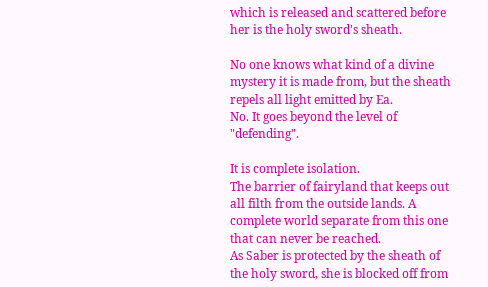which is released and scattered before her is the holy sword's sheath.

No one knows what kind of a divine mystery it is made from, but the sheath repels all light emitted by Ea.
No. It goes beyond the level of "defending".

It is complete isolation.
The barrier of fairyland that keeps out all filth from the outside lands. A complete world separate from this one that can never be reached.
As Saber is protected by the sheath of the holy sword, she is blocked off from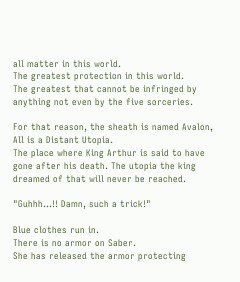all matter in this world.
The greatest protection in this world.
The greatest that cannot be infringed by anything not even by the five sorceries.

For that reason, the sheath is named Avalon, All is a Distant Utopia.
The place where King Arthur is said to have gone after his death. The utopia the king dreamed of that will never be reached.

"Guhhh…!! Damn, such a trick!"

Blue clothes run in.
There is no armor on Saber.
She has released the armor protecting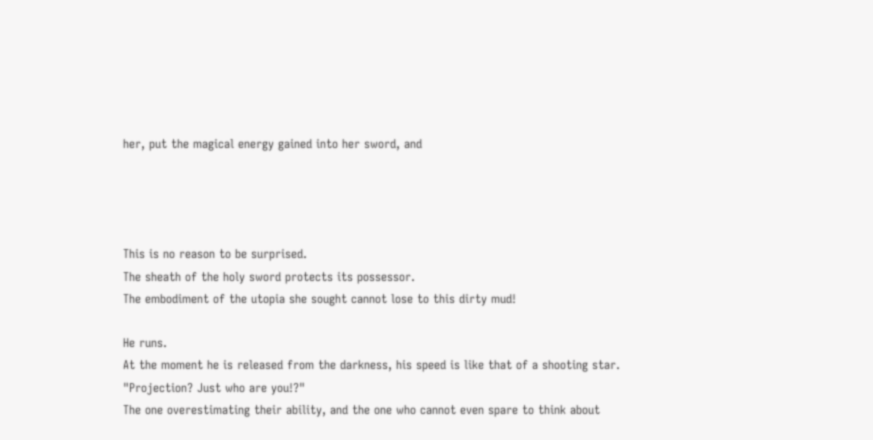her, put the magical energy gained into her sword, and




This is no reason to be surprised.
The sheath of the holy sword protects its possessor.
The embodiment of the utopia she sought cannot lose to this dirty mud!

He runs.
At the moment he is released from the darkness, his speed is like that of a shooting star.
"Projection? Just who are you!?"
The one overestimating their ability, and the one who cannot even spare to think about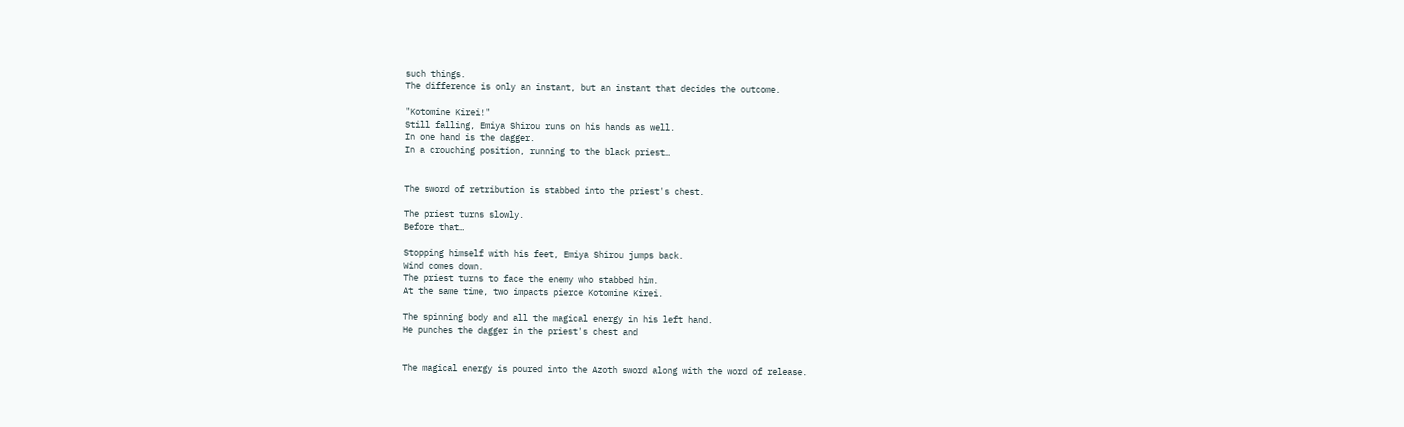such things.
The difference is only an instant, but an instant that decides the outcome.

"Kotomine Kirei!"
Still falling, Emiya Shirou runs on his hands as well.
In one hand is the dagger.
In a crouching position, running to the black priest…


The sword of retribution is stabbed into the priest's chest.

The priest turns slowly.
Before that…

Stopping himself with his feet, Emiya Shirou jumps back.
Wind comes down.
The priest turns to face the enemy who stabbed him.
At the same time, two impacts pierce Kotomine Kirei.

The spinning body and all the magical energy in his left hand.
He punches the dagger in the priest's chest and


The magical energy is poured into the Azoth sword along with the word of release.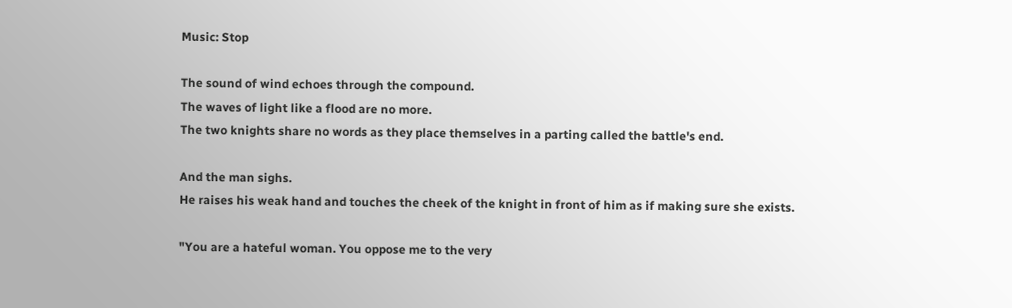Music: Stop

The sound of wind echoes through the compound.
The waves of light like a flood are no more.
The two knights share no words as they place themselves in a parting called the battle's end.

And the man sighs.
He raises his weak hand and touches the cheek of the knight in front of him as if making sure she exists.

"You are a hateful woman. You oppose me to the very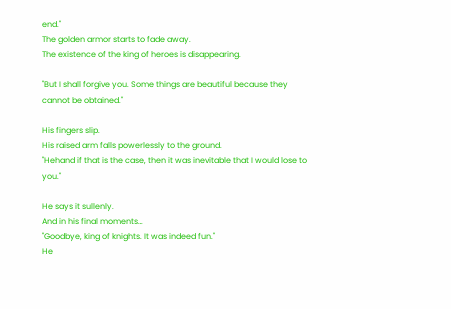end."
The golden armor starts to fade away.
The existence of the king of heroes is disappearing.

"But I shall forgive you. Some things are beautiful because they cannot be obtained."

His fingers slip.
His raised arm falls powerlessly to the ground.
"Hehand if that is the case, then it was inevitable that I would lose to you."

He says it sullenly.
And in his final moments…
"Goodbye, king of knights. It was indeed fun."
He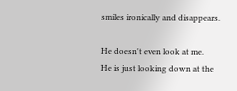smiles ironically and disappears.

He doesn't even look at me.
He is just looking down at the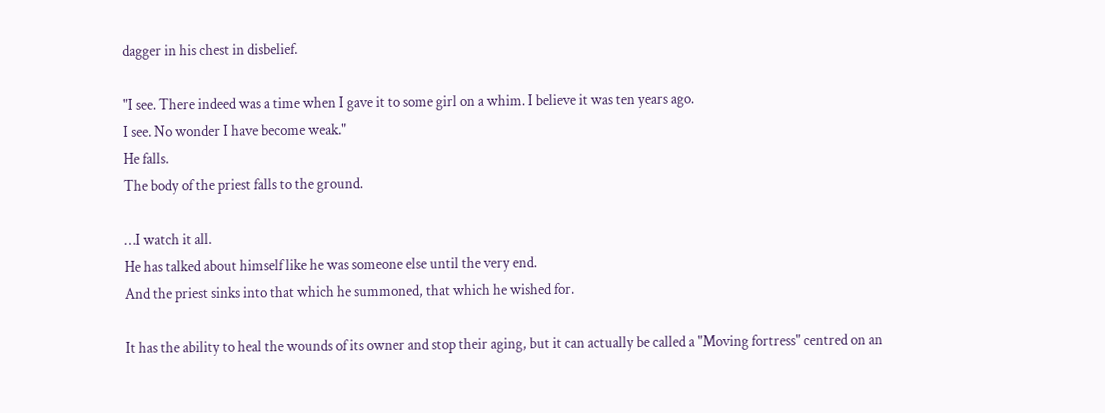dagger in his chest in disbelief.

"I see. There indeed was a time when I gave it to some girl on a whim. I believe it was ten years ago.
I see. No wonder I have become weak."
He falls.
The body of the priest falls to the ground.

…I watch it all.
He has talked about himself like he was someone else until the very end.
And the priest sinks into that which he summoned, that which he wished for.

It has the ability to heal the wounds of its owner and stop their aging, but it can actually be called a "Moving fortress" centred on an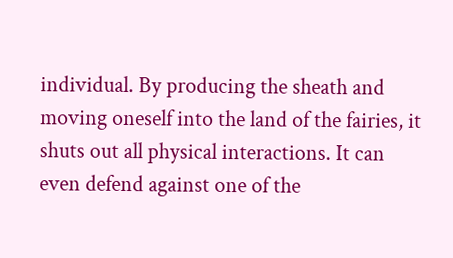individual. By producing the sheath and moving oneself into the land of the fairies, it shuts out all physical interactions. It can even defend against one of the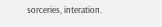sorceries, interation.